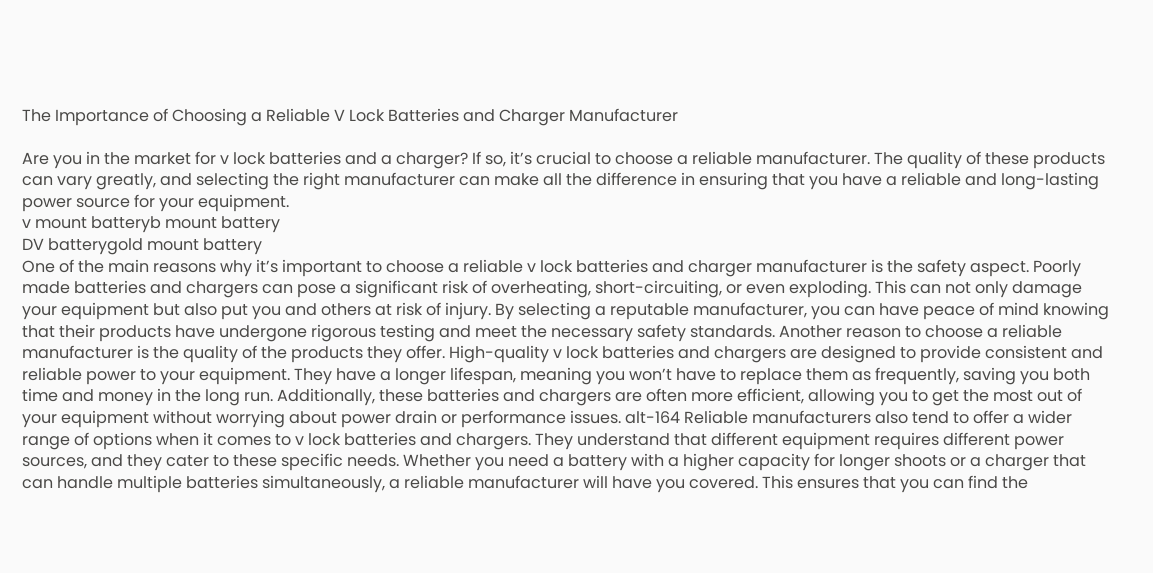The Importance of Choosing a Reliable V Lock Batteries and Charger Manufacturer

Are you in the market for v lock batteries and a charger? If so, it’s crucial to choose a reliable manufacturer. The quality of these products can vary greatly, and selecting the right manufacturer can make all the difference in ensuring that you have a reliable and long-lasting power source for your equipment.
v mount batteryb mount battery
DV batterygold mount battery
One of the main reasons why it’s important to choose a reliable v lock batteries and charger manufacturer is the safety aspect. Poorly made batteries and chargers can pose a significant risk of overheating, short-circuiting, or even exploding. This can not only damage your equipment but also put you and others at risk of injury. By selecting a reputable manufacturer, you can have peace of mind knowing that their products have undergone rigorous testing and meet the necessary safety standards. Another reason to choose a reliable manufacturer is the quality of the products they offer. High-quality v lock batteries and chargers are designed to provide consistent and reliable power to your equipment. They have a longer lifespan, meaning you won’t have to replace them as frequently, saving you both time and money in the long run. Additionally, these batteries and chargers are often more efficient, allowing you to get the most out of your equipment without worrying about power drain or performance issues. alt-164 Reliable manufacturers also tend to offer a wider range of options when it comes to v lock batteries and chargers. They understand that different equipment requires different power sources, and they cater to these specific needs. Whether you need a battery with a higher capacity for longer shoots or a charger that can handle multiple batteries simultaneously, a reliable manufacturer will have you covered. This ensures that you can find the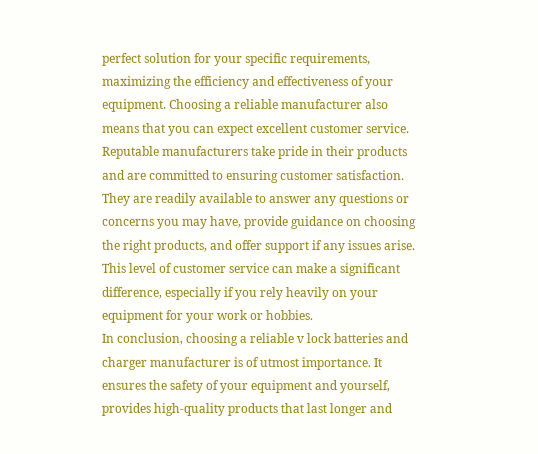perfect solution for your specific requirements, maximizing the efficiency and effectiveness of your equipment. Choosing a reliable manufacturer also means that you can expect excellent customer service. Reputable manufacturers take pride in their products and are committed to ensuring customer satisfaction. They are readily available to answer any questions or concerns you may have, provide guidance on choosing the right products, and offer support if any issues arise. This level of customer service can make a significant difference, especially if you rely heavily on your equipment for your work or hobbies.
In conclusion, choosing a reliable v lock batteries and charger manufacturer is of utmost importance. It ensures the safety of your equipment and yourself, provides high-quality products that last longer and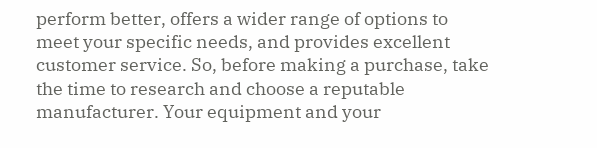perform better, offers a wider range of options to meet your specific needs, and provides excellent customer service. So, before making a purchase, take the time to research and choose a reputable manufacturer. Your equipment and your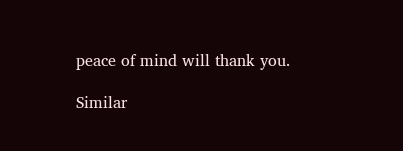peace of mind will thank you.

Similar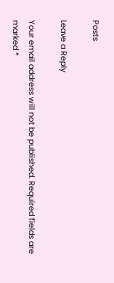Posts

Leave a Reply

Your email address will not be published. Required fields are marked *